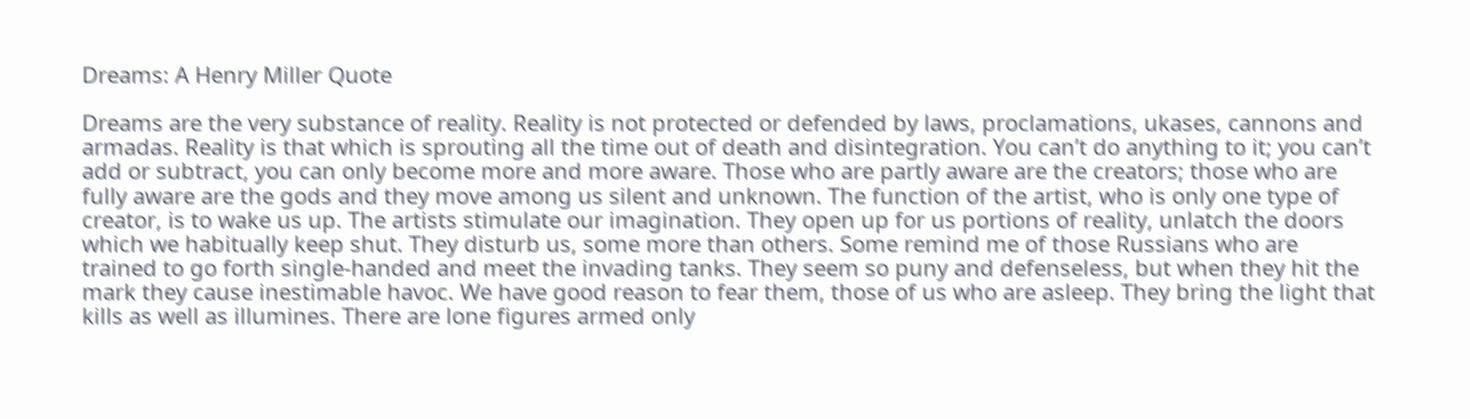Dreams: A Henry Miller Quote

Dreams are the very substance of reality. Reality is not protected or defended by laws, proclamations, ukases, cannons and armadas. Reality is that which is sprouting all the time out of death and disintegration. You can’t do anything to it; you can’t add or subtract, you can only become more and more aware. Those who are partly aware are the creators; those who are fully aware are the gods and they move among us silent and unknown. The function of the artist, who is only one type of creator, is to wake us up. The artists stimulate our imagination. They open up for us portions of reality, unlatch the doors which we habitually keep shut. They disturb us, some more than others. Some remind me of those Russians who are trained to go forth single-handed and meet the invading tanks. They seem so puny and defenseless, but when they hit the mark they cause inestimable havoc. We have good reason to fear them, those of us who are asleep. They bring the light that kills as well as illumines. There are lone figures armed only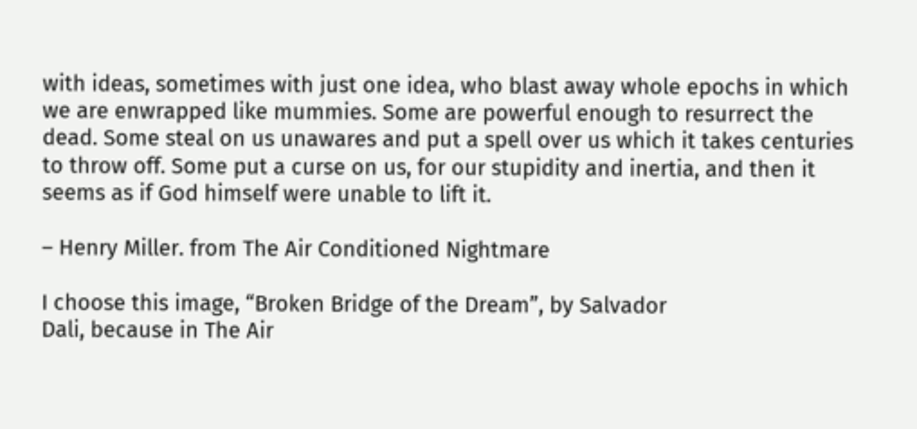with ideas, sometimes with just one idea, who blast away whole epochs in which we are enwrapped like mummies. Some are powerful enough to resurrect the dead. Some steal on us unawares and put a spell over us which it takes centuries to throw off. Some put a curse on us, for our stupidity and inertia, and then it seems as if God himself were unable to lift it.

– Henry Miller. from The Air Conditioned Nightmare

I choose this image, “Broken Bridge of the Dream”, by Salvador
Dali, because in The Air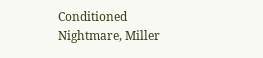Conditioned Nightmare, Miller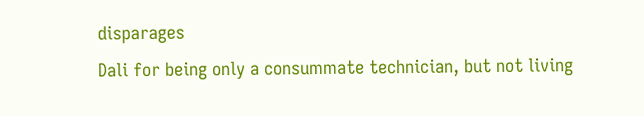disparages
Dali for being only a consummate technician, but not living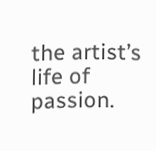the artist’s life of passion.